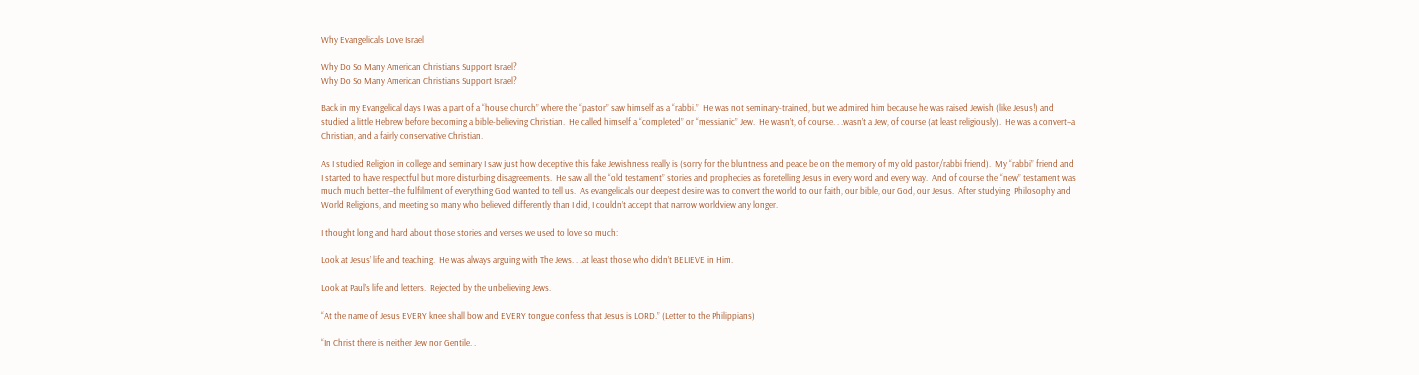Why Evangelicals Love Israel

Why Do So Many American Christians Support Israel?
Why Do So Many American Christians Support Israel?

Back in my Evangelical days I was a part of a “house church” where the “pastor” saw himself as a “rabbi.”  He was not seminary-trained, but we admired him because he was raised Jewish (like Jesus!) and studied a little Hebrew before becoming a bible-believing Christian.  He called himself a “completed” or “messianic” Jew.  He wasn’t, of course. . .wasn’t a Jew, of course (at least religiously).  He was a convert–a Christian, and a fairly conservative Christian.

As I studied Religion in college and seminary I saw just how deceptive this fake Jewishness really is (sorry for the bluntness and peace be on the memory of my old pastor/rabbi friend).  My “rabbi” friend and I started to have respectful but more disturbing disagreements.  He saw all the “old testament” stories and prophecies as foretelling Jesus in every word and every way.  And of course the “new” testament was much much better–the fulfilment of everything God wanted to tell us.  As evangelicals our deepest desire was to convert the world to our faith, our bible, our God, our Jesus.  After studying  Philosophy and World Religions, and meeting so many who believed differently than I did, I couldn’t accept that narrow worldview any longer.

I thought long and hard about those stories and verses we used to love so much:

Look at Jesus’ life and teaching.  He was always arguing with The Jews. . .at least those who didn’t BELIEVE in Him.

Look at Paul’s life and letters.  Rejected by the unbelieving Jews.

“At the name of Jesus EVERY knee shall bow and EVERY tongue confess that Jesus is LORD.” (Letter to the Philippians)

“In Christ there is neither Jew nor Gentile. .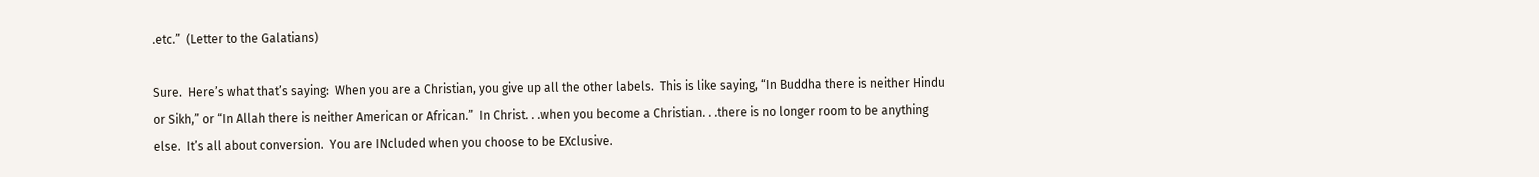.etc.”  (Letter to the Galatians)

Sure.  Here’s what that’s saying:  When you are a Christian, you give up all the other labels.  This is like saying, “In Buddha there is neither Hindu or Sikh,” or “In Allah there is neither American or African.”  In Christ. . .when you become a Christian. . .there is no longer room to be anything else.  It’s all about conversion.  You are INcluded when you choose to be EXclusive.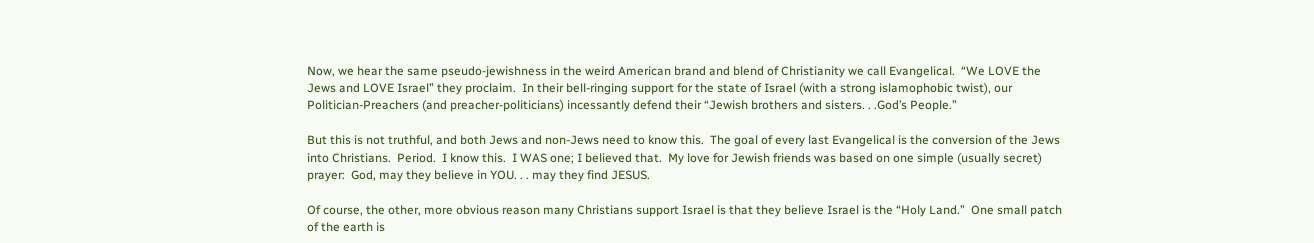Now, we hear the same pseudo-jewishness in the weird American brand and blend of Christianity we call Evangelical.  “We LOVE the Jews and LOVE Israel” they proclaim.  In their bell-ringing support for the state of Israel (with a strong islamophobic twist), our Politician-Preachers (and preacher-politicians) incessantly defend their “Jewish brothers and sisters. . .God’s People.”

But this is not truthful, and both Jews and non-Jews need to know this.  The goal of every last Evangelical is the conversion of the Jews into Christians.  Period.  I know this.  I WAS one; I believed that.  My love for Jewish friends was based on one simple (usually secret) prayer:  God, may they believe in YOU. . . may they find JESUS.

Of course, the other, more obvious reason many Christians support Israel is that they believe Israel is the “Holy Land.”  One small patch of the earth is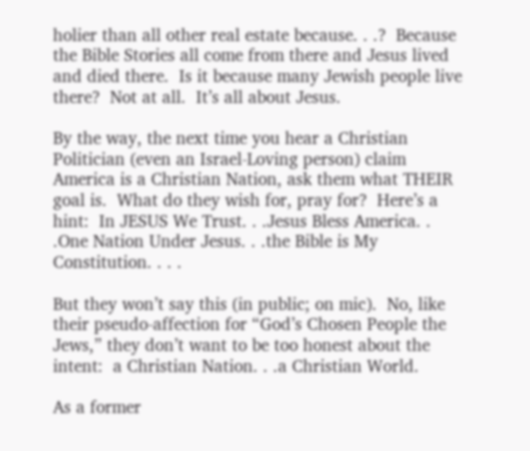holier than all other real estate because. . .?  Because the Bible Stories all come from there and Jesus lived and died there.  Is it because many Jewish people live there?  Not at all.  It’s all about Jesus.

By the way, the next time you hear a Christian Politician (even an Israel-Loving person) claim America is a Christian Nation, ask them what THEIR goal is.  What do they wish for, pray for?  Here’s a hint:  In JESUS We Trust. . .Jesus Bless America. . .One Nation Under Jesus. . .the Bible is My Constitution. . . .

But they won’t say this (in public; on mic).  No, like their pseudo-affection for “God’s Chosen People the Jews,” they don’t want to be too honest about the intent:  a Christian Nation. . .a Christian World.

As a former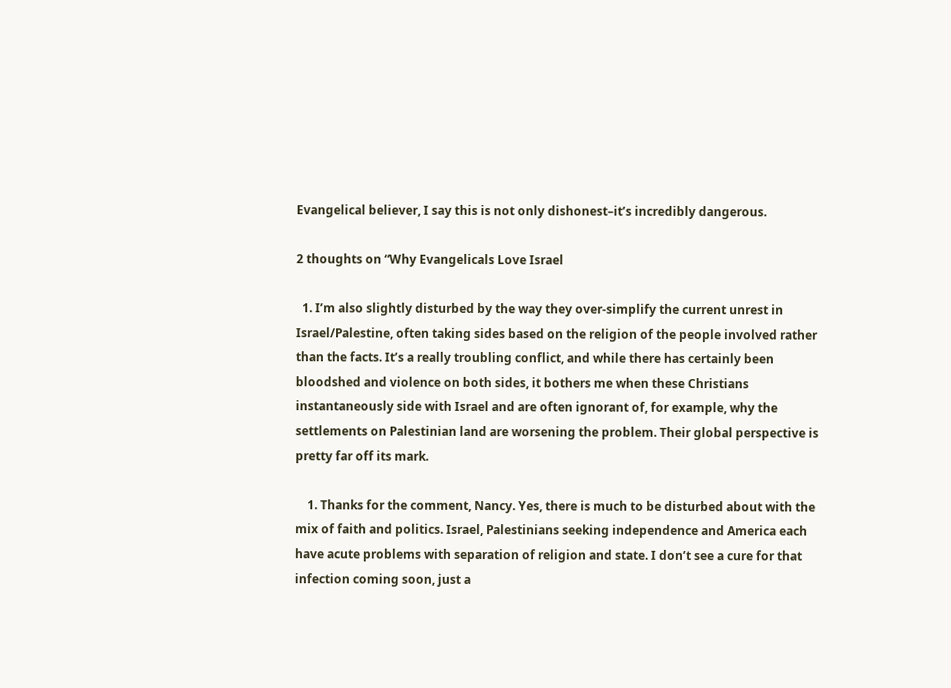Evangelical believer, I say this is not only dishonest–it’s incredibly dangerous.

2 thoughts on “Why Evangelicals Love Israel

  1. I’m also slightly disturbed by the way they over-simplify the current unrest in Israel/Palestine, often taking sides based on the religion of the people involved rather than the facts. It’s a really troubling conflict, and while there has certainly been bloodshed and violence on both sides, it bothers me when these Christians instantaneously side with Israel and are often ignorant of, for example, why the settlements on Palestinian land are worsening the problem. Their global perspective is pretty far off its mark.

    1. Thanks for the comment, Nancy. Yes, there is much to be disturbed about with the mix of faith and politics. Israel, Palestinians seeking independence and America each have acute problems with separation of religion and state. I don’t see a cure for that infection coming soon, just a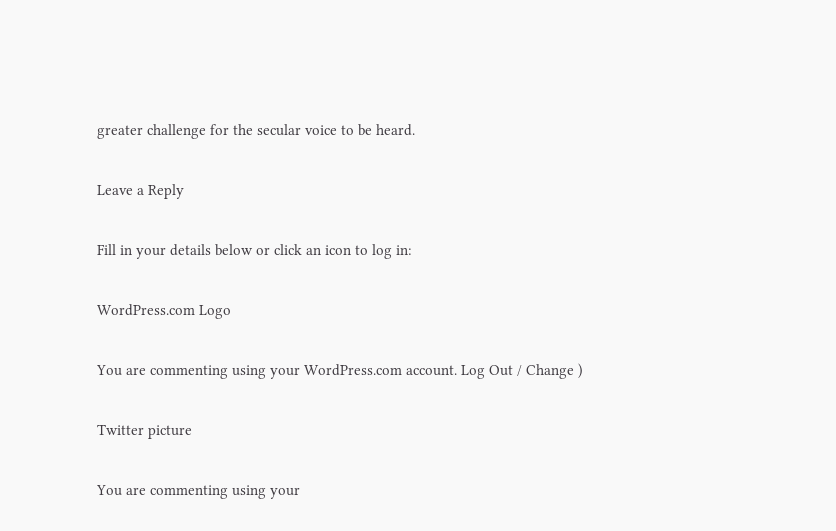greater challenge for the secular voice to be heard.

Leave a Reply

Fill in your details below or click an icon to log in:

WordPress.com Logo

You are commenting using your WordPress.com account. Log Out / Change )

Twitter picture

You are commenting using your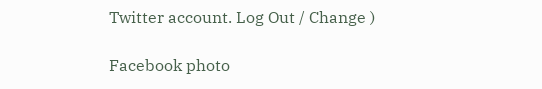Twitter account. Log Out / Change )

Facebook photo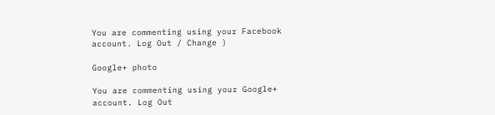You are commenting using your Facebook account. Log Out / Change )

Google+ photo

You are commenting using your Google+ account. Log Out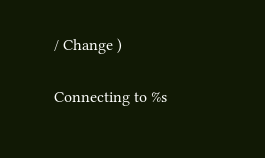/ Change )

Connecting to %s